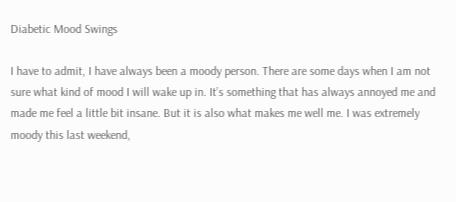Diabetic Mood Swings

I have to admit, I have always been a moody person. There are some days when I am not sure what kind of mood I will wake up in. It’s something that has always annoyed me and made me feel a little bit insane. But it is also what makes me well me. I was extremely moody this last weekend,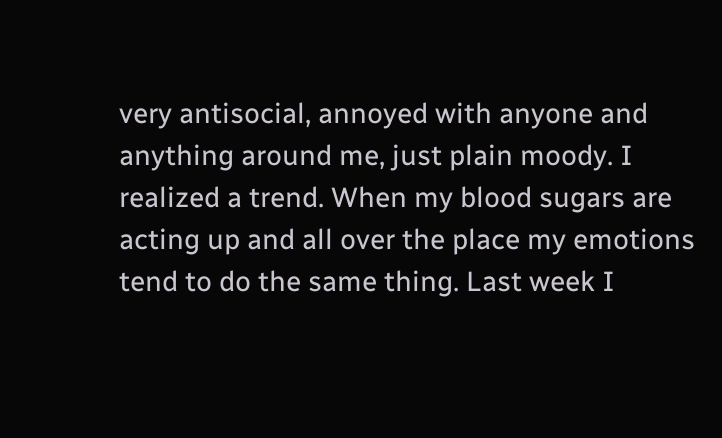very antisocial, annoyed with anyone and anything around me, just plain moody. I realized a trend. When my blood sugars are acting up and all over the place my emotions tend to do the same thing. Last week I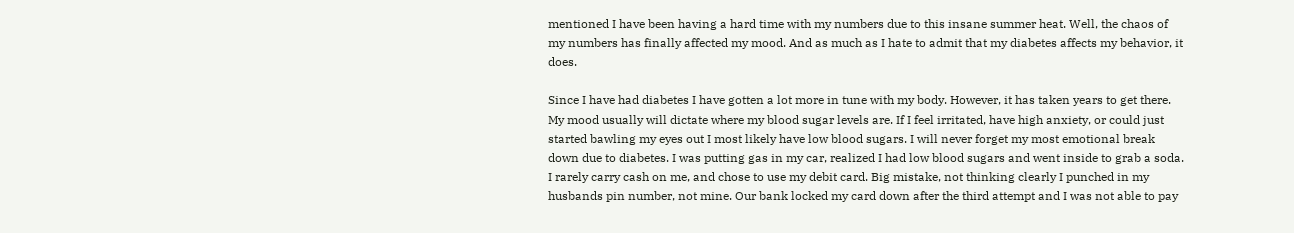mentioned I have been having a hard time with my numbers due to this insane summer heat. Well, the chaos of my numbers has finally affected my mood. And as much as I hate to admit that my diabetes affects my behavior, it does.

Since I have had diabetes I have gotten a lot more in tune with my body. However, it has taken years to get there. My mood usually will dictate where my blood sugar levels are. If I feel irritated, have high anxiety, or could just started bawling my eyes out I most likely have low blood sugars. I will never forget my most emotional break down due to diabetes. I was putting gas in my car, realized I had low blood sugars and went inside to grab a soda. I rarely carry cash on me, and chose to use my debit card. Big mistake, not thinking clearly I punched in my husbands pin number, not mine. Our bank locked my card down after the third attempt and I was not able to pay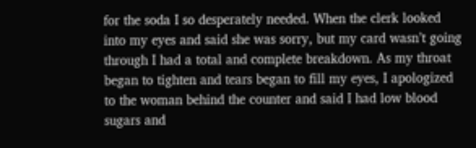for the soda I so desperately needed. When the clerk looked into my eyes and said she was sorry, but my card wasn’t going through I had a total and complete breakdown. As my throat began to tighten and tears began to fill my eyes, I apologized to the woman behind the counter and said I had low blood sugars and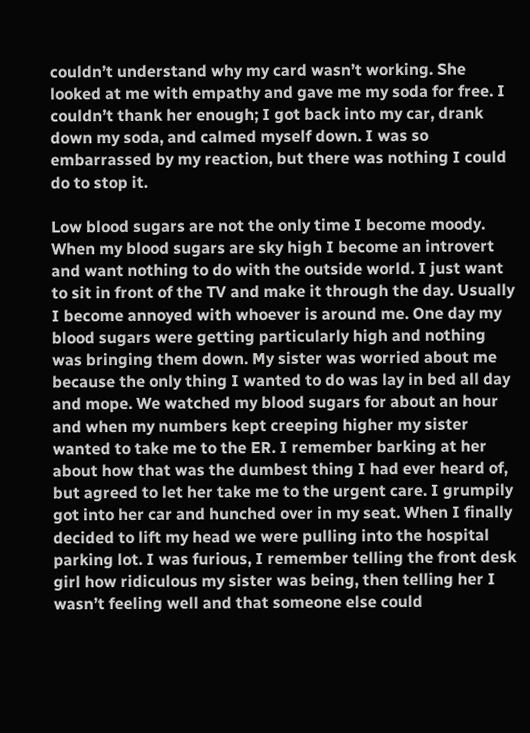couldn’t understand why my card wasn’t working. She looked at me with empathy and gave me my soda for free. I couldn’t thank her enough; I got back into my car, drank down my soda, and calmed myself down. I was so embarrassed by my reaction, but there was nothing I could do to stop it.

Low blood sugars are not the only time I become moody. When my blood sugars are sky high I become an introvert and want nothing to do with the outside world. I just want to sit in front of the TV and make it through the day. Usually I become annoyed with whoever is around me. One day my blood sugars were getting particularly high and nothing was bringing them down. My sister was worried about me because the only thing I wanted to do was lay in bed all day and mope. We watched my blood sugars for about an hour and when my numbers kept creeping higher my sister wanted to take me to the ER. I remember barking at her about how that was the dumbest thing I had ever heard of, but agreed to let her take me to the urgent care. I grumpily got into her car and hunched over in my seat. When I finally decided to lift my head we were pulling into the hospital parking lot. I was furious, I remember telling the front desk girl how ridiculous my sister was being, then telling her I wasn’t feeling well and that someone else could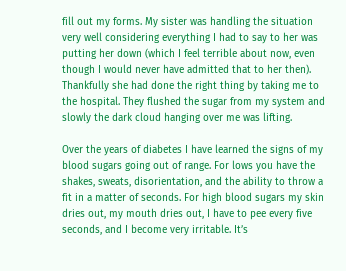fill out my forms. My sister was handling the situation very well considering everything I had to say to her was putting her down (which I feel terrible about now, even though I would never have admitted that to her then). Thankfully she had done the right thing by taking me to the hospital. They flushed the sugar from my system and slowly the dark cloud hanging over me was lifting.

Over the years of diabetes I have learned the signs of my blood sugars going out of range. For lows you have the shakes, sweats, disorientation, and the ability to throw a fit in a matter of seconds. For high blood sugars my skin dries out, my mouth dries out, I have to pee every five seconds, and I become very irritable. It’s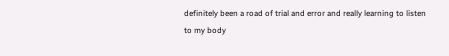definitely been a road of trial and error and really learning to listen to my body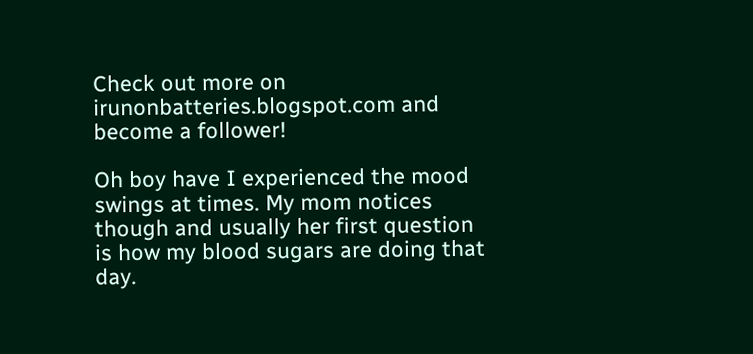Check out more on irunonbatteries.blogspot.com and become a follower!

Oh boy have I experienced the mood swings at times. My mom notices though and usually her first question is how my blood sugars are doing that day.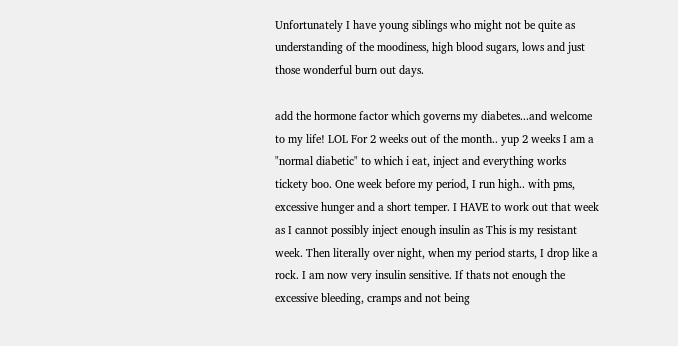Unfortunately I have young siblings who might not be quite as understanding of the moodiness, high blood sugars, lows and just those wonderful burn out days.

add the hormone factor which governs my diabetes...and welcome to my life! LOL For 2 weeks out of the month.. yup 2 weeks I am a "normal diabetic" to which i eat, inject and everything works tickety boo. One week before my period, I run high.. with pms, excessive hunger and a short temper. I HAVE to work out that week as I cannot possibly inject enough insulin as This is my resistant week. Then literally over night, when my period starts, I drop like a rock. I am now very insulin sensitive. If thats not enough the excessive bleeding, cramps and not being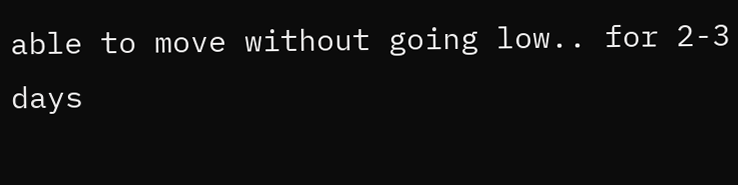able to move without going low.. for 2-3 days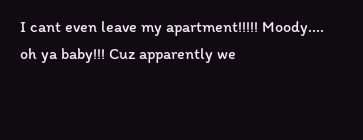I cant even leave my apartment!!!!! Moody.... oh ya baby!!! Cuz apparently we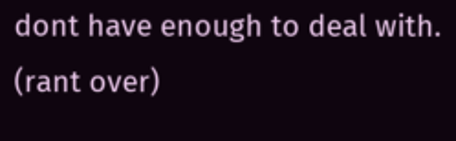dont have enough to deal with. (rant over)